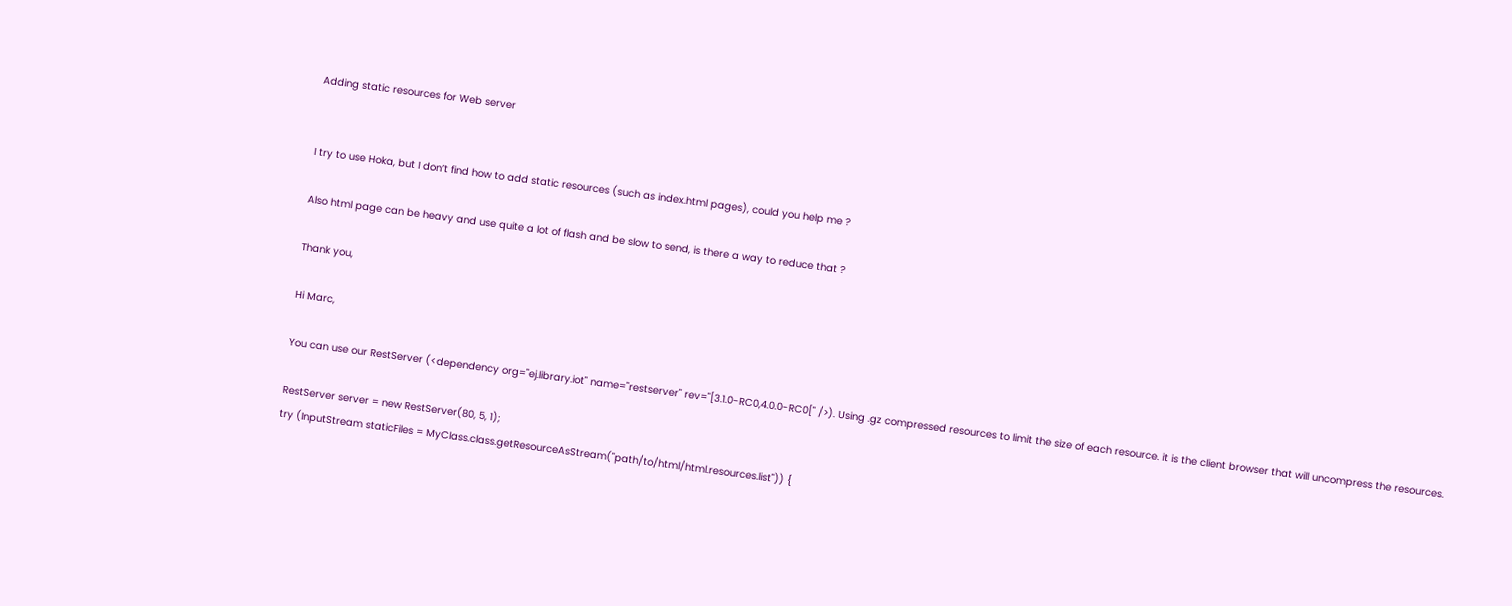Adding static resources for Web server


I try to use Hoka, but I don’t find how to add static resources (such as index.html pages), could you help me ?

Also html page can be heavy and use quite a lot of flash and be slow to send, is there a way to reduce that ?

Thank you,

Hi Marc,

You can use our RestServer (<dependency org="ej.library.iot" name="restserver" rev="[3.1.0-RC0,4.0.0-RC0[" />). Using .gz compressed resources to limit the size of each resource. it is the client browser that will uncompress the resources.

RestServer server = new RestServer(80, 5, 1);
try (InputStream staticFiles = MyClass.class.getResourceAsStream("path/to/html/html.resources.list")) {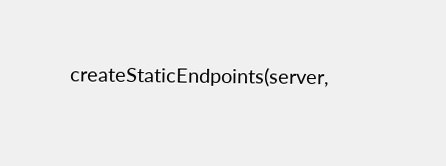createStaticEndpoints(server,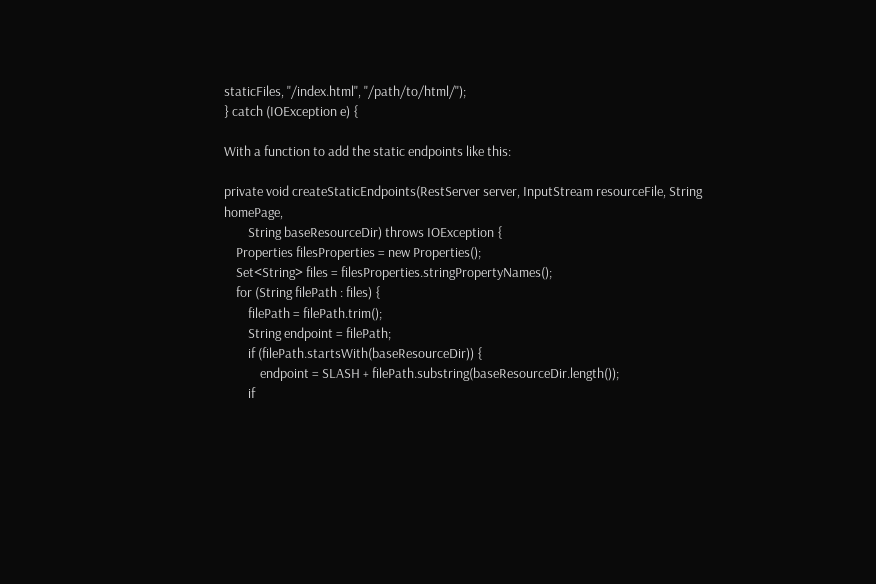staticFiles, "/index.html", "/path/to/html/");
} catch (IOException e) {

With a function to add the static endpoints like this:

private void createStaticEndpoints(RestServer server, InputStream resourceFile, String homePage,
        String baseResourceDir) throws IOException {
    Properties filesProperties = new Properties();
    Set<String> files = filesProperties.stringPropertyNames();
    for (String filePath : files) {
        filePath = filePath.trim();
        String endpoint = filePath;
        if (filePath.startsWith(baseResourceDir)) {
            endpoint = SLASH + filePath.substring(baseResourceDir.length());
        if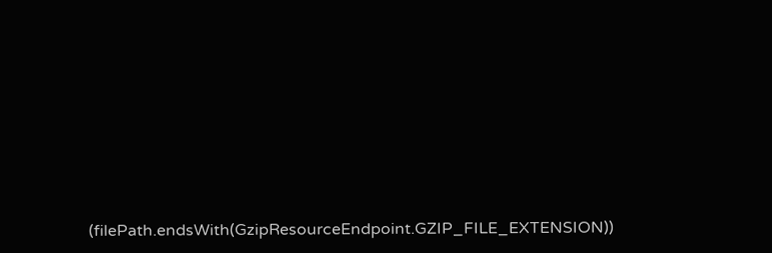(filePath.endsWith(GzipResourceEndpoint.GZIP_FILE_EXTENSION))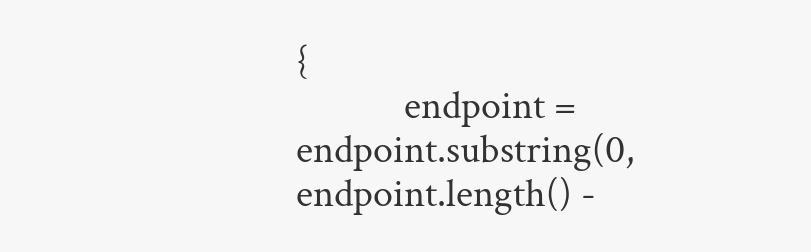{
            endpoint = endpoint.substring(0, endpoint.length() -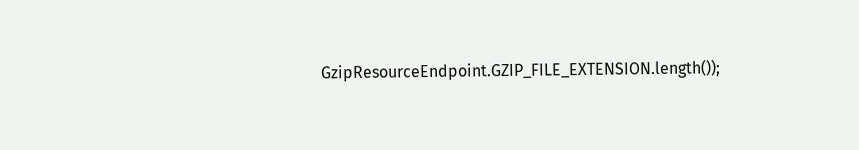GzipResourceEndpoint.GZIP_FILE_EXTENSION.length());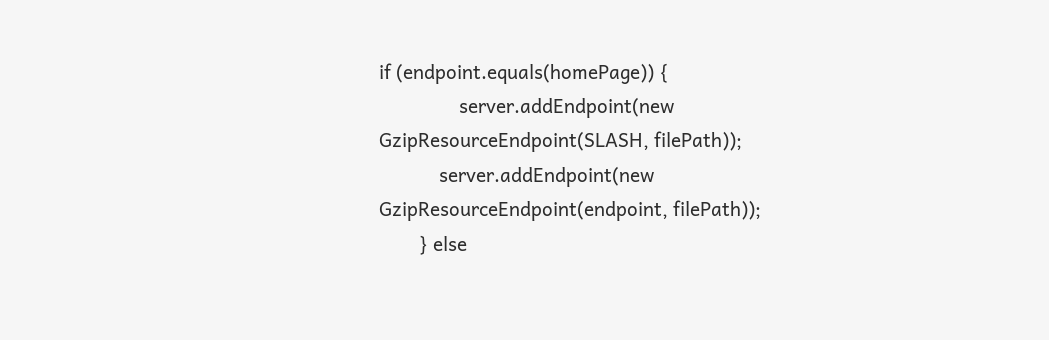if (endpoint.equals(homePage)) {
                server.addEndpoint(new GzipResourceEndpoint(SLASH, filePath));
            server.addEndpoint(new GzipResourceEndpoint(endpoint, filePath));
        } else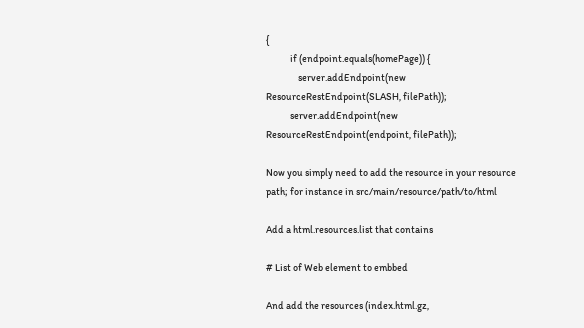{
            if (endpoint.equals(homePage)) {
                server.addEndpoint(new ResourceRestEndpoint(SLASH, filePath));
            server.addEndpoint(new ResourceRestEndpoint(endpoint, filePath));

Now you simply need to add the resource in your resource path; for instance in src/main/resource/path/to/html

Add a html.resources.list that contains

# List of Web element to embbed

And add the resources (index.html.gz,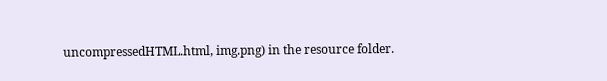uncompressedHTML.html, img.png) in the resource folder.